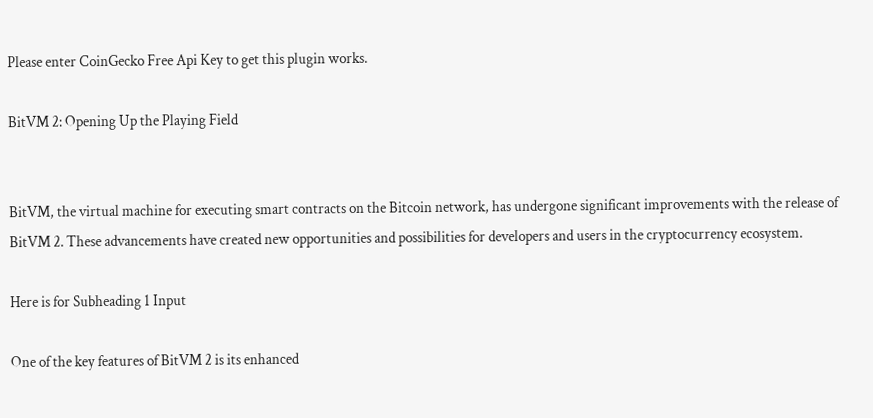Please enter CoinGecko Free Api Key to get this plugin works.

BitVM 2: Opening Up the Playing Field


BitVM, the virtual machine for executing smart contracts on the Bitcoin network, has undergone significant improvements with the release of BitVM 2. These advancements have created new opportunities and possibilities for developers and users in the cryptocurrency ecosystem.

Here is for Subheading 1 Input

One of the key features of BitVM 2 is its enhanced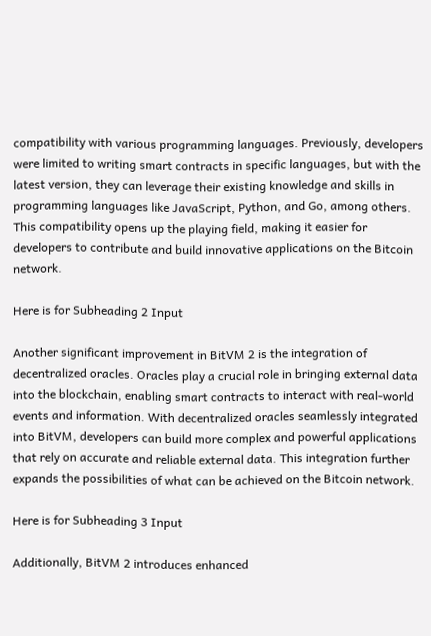compatibility with various programming languages. Previously, developers were limited to writing smart contracts in specific languages, but with the latest version, they can leverage their existing knowledge and skills in programming languages like JavaScript, Python, and Go, among others. This compatibility opens up the playing field, making it easier for developers to contribute and build innovative applications on the Bitcoin network.

Here is for Subheading 2 Input

Another significant improvement in BitVM 2 is the integration of decentralized oracles. Oracles play a crucial role in bringing external data into the blockchain, enabling smart contracts to interact with real-world events and information. With decentralized oracles seamlessly integrated into BitVM, developers can build more complex and powerful applications that rely on accurate and reliable external data. This integration further expands the possibilities of what can be achieved on the Bitcoin network.

Here is for Subheading 3 Input

Additionally, BitVM 2 introduces enhanced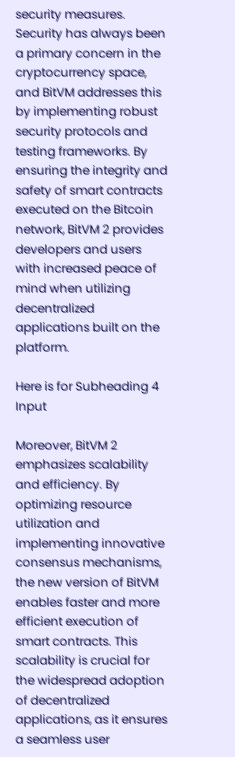security measures. Security has always been a primary concern in the cryptocurrency space, and BitVM addresses this by implementing robust security protocols and testing frameworks. By ensuring the integrity and safety of smart contracts executed on the Bitcoin network, BitVM 2 provides developers and users with increased peace of mind when utilizing decentralized applications built on the platform.

Here is for Subheading 4 Input

Moreover, BitVM 2 emphasizes scalability and efficiency. By optimizing resource utilization and implementing innovative consensus mechanisms, the new version of BitVM enables faster and more efficient execution of smart contracts. This scalability is crucial for the widespread adoption of decentralized applications, as it ensures a seamless user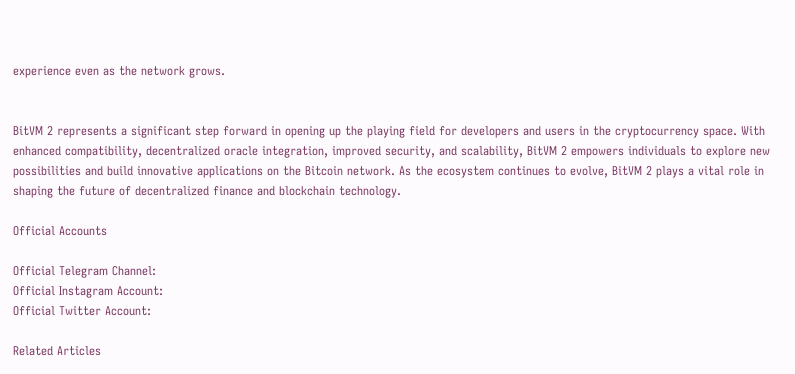experience even as the network grows.


BitVM 2 represents a significant step forward in opening up the playing field for developers and users in the cryptocurrency space. With enhanced compatibility, decentralized oracle integration, improved security, and scalability, BitVM 2 empowers individuals to explore new possibilities and build innovative applications on the Bitcoin network. As the ecosystem continues to evolve, BitVM 2 plays a vital role in shaping the future of decentralized finance and blockchain technology.

Official Accounts

Official Telegram Channel:
Official Instagram Account:
Official Twitter Account:

Related Articles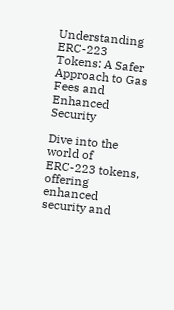Understanding ERC-223 Tokens: A Safer Approach to Gas Fees and Enhanced Security

Dive into the world of ERC-223 tokens, offering enhanced security and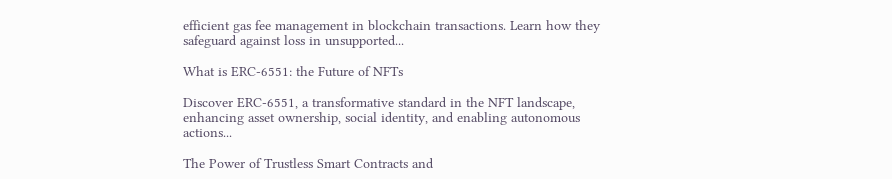efficient gas fee management in blockchain transactions. Learn how they safeguard against loss in unsupported...

What is ERC-6551: the Future of NFTs

Discover ERC-6551, a transformative standard in the NFT landscape, enhancing asset ownership, social identity, and enabling autonomous actions...

The Power of Trustless Smart Contracts and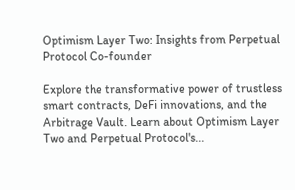Optimism Layer Two: Insights from Perpetual Protocol Co-founder

Explore the transformative power of trustless smart contracts, DeFi innovations, and the Arbitrage Vault. Learn about Optimism Layer Two and Perpetual Protocol's...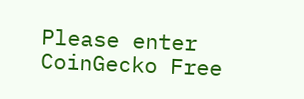Please enter CoinGecko Free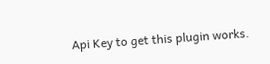Api Key to get this plugin works.